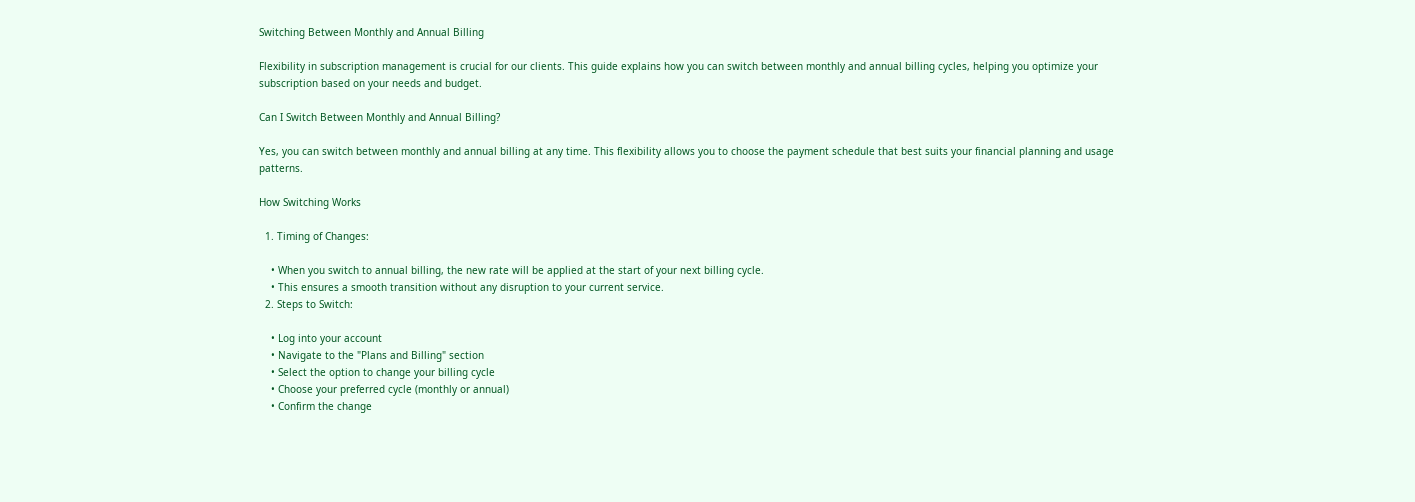Switching Between Monthly and Annual Billing

Flexibility in subscription management is crucial for our clients. This guide explains how you can switch between monthly and annual billing cycles, helping you optimize your subscription based on your needs and budget.

Can I Switch Between Monthly and Annual Billing?

Yes, you can switch between monthly and annual billing at any time. This flexibility allows you to choose the payment schedule that best suits your financial planning and usage patterns.

How Switching Works

  1. Timing of Changes:

    • When you switch to annual billing, the new rate will be applied at the start of your next billing cycle.
    • This ensures a smooth transition without any disruption to your current service.
  2. Steps to Switch:

    • Log into your account
    • Navigate to the "Plans and Billing" section
    • Select the option to change your billing cycle
    • Choose your preferred cycle (monthly or annual)
    • Confirm the change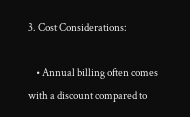3. Cost Considerations:

    • Annual billing often comes with a discount compared to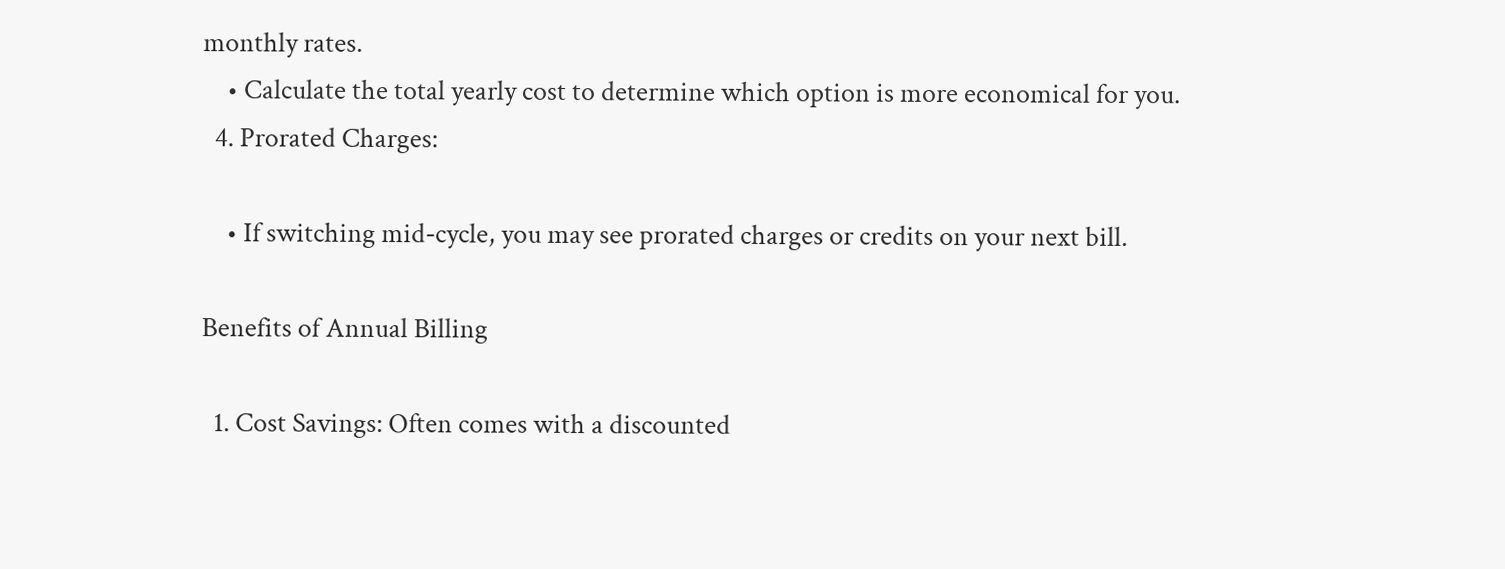monthly rates.
    • Calculate the total yearly cost to determine which option is more economical for you.
  4. Prorated Charges:

    • If switching mid-cycle, you may see prorated charges or credits on your next bill.

Benefits of Annual Billing

  1. Cost Savings: Often comes with a discounted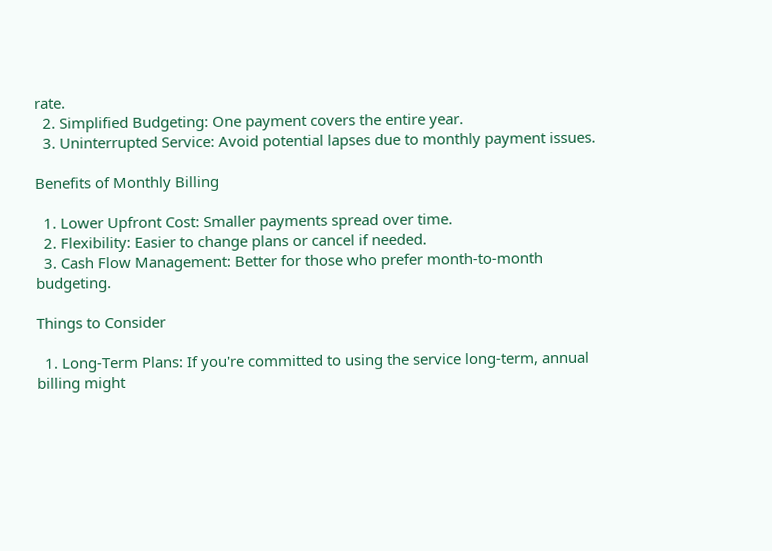rate.
  2. Simplified Budgeting: One payment covers the entire year.
  3. Uninterrupted Service: Avoid potential lapses due to monthly payment issues.

Benefits of Monthly Billing

  1. Lower Upfront Cost: Smaller payments spread over time.
  2. Flexibility: Easier to change plans or cancel if needed.
  3. Cash Flow Management: Better for those who prefer month-to-month budgeting.

Things to Consider

  1. Long-Term Plans: If you're committed to using the service long-term, annual billing might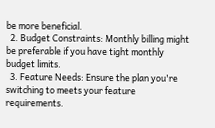be more beneficial.
  2. Budget Constraints: Monthly billing might be preferable if you have tight monthly budget limits.
  3. Feature Needs: Ensure the plan you're switching to meets your feature requirements.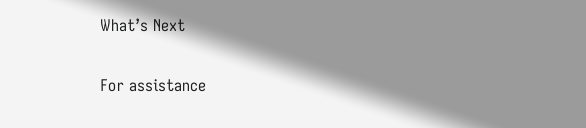What’s Next

For assistance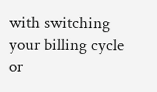with switching your billing cycle or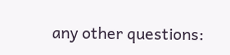any other questions: